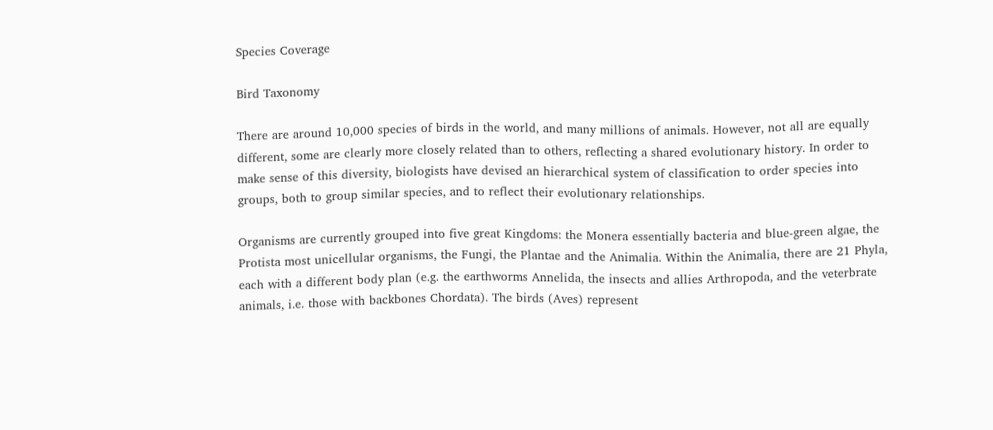Species Coverage

Bird Taxonomy

There are around 10,000 species of birds in the world, and many millions of animals. However, not all are equally different, some are clearly more closely related than to others, reflecting a shared evolutionary history. In order to make sense of this diversity, biologists have devised an hierarchical system of classification to order species into groups, both to group similar species, and to reflect their evolutionary relationships.

Organisms are currently grouped into five great Kingdoms: the Monera essentially bacteria and blue-green algae, the Protista most unicellular organisms, the Fungi, the Plantae and the Animalia. Within the Animalia, there are 21 Phyla, each with a different body plan (e.g. the earthworms Annelida, the insects and allies Arthropoda, and the veterbrate animals, i.e. those with backbones Chordata). The birds (Aves) represent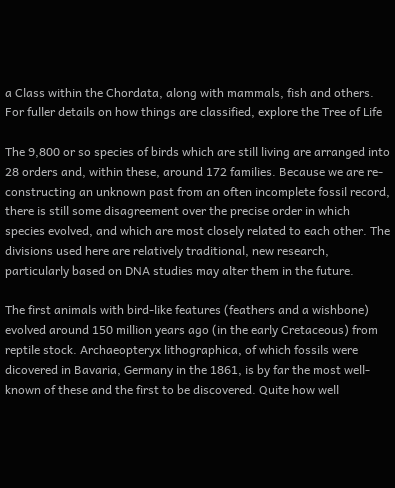a Class within the Chordata, along with mammals, fish and others. For fuller details on how things are classified, explore the Tree of Life

The 9,800 or so species of birds which are still living are arranged into 28 orders and, within these, around 172 families. Because we are re-constructing an unknown past from an often incomplete fossil record, there is still some disagreement over the precise order in which species evolved, and which are most closely related to each other. The divisions used here are relatively traditional, new research, particularly based on DNA studies may alter them in the future.

The first animals with bird-like features (feathers and a wishbone) evolved around 150 million years ago (in the early Cretaceous) from reptile stock. Archaeopteryx lithographica, of which fossils were dicovered in Bavaria, Germany in the 1861, is by far the most well-known of these and the first to be discovered. Quite how well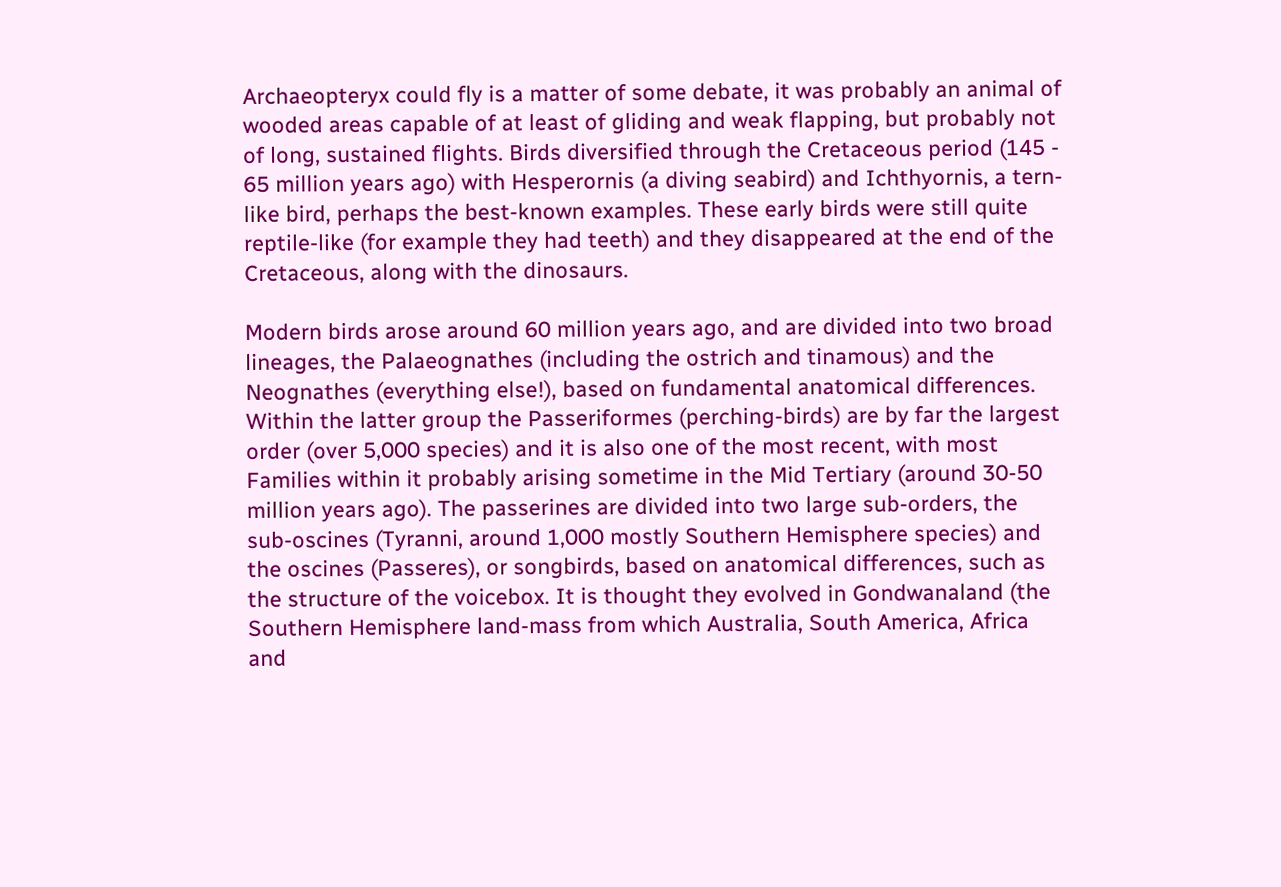Archaeopteryx could fly is a matter of some debate, it was probably an animal of wooded areas capable of at least of gliding and weak flapping, but probably not of long, sustained flights. Birds diversified through the Cretaceous period (145 - 65 million years ago) with Hesperornis (a diving seabird) and Ichthyornis, a tern-like bird, perhaps the best-known examples. These early birds were still quite reptile-like (for example they had teeth) and they disappeared at the end of the Cretaceous, along with the dinosaurs.

Modern birds arose around 60 million years ago, and are divided into two broad lineages, the Palaeognathes (including the ostrich and tinamous) and the Neognathes (everything else!), based on fundamental anatomical differences. Within the latter group the Passeriformes (perching-birds) are by far the largest order (over 5,000 species) and it is also one of the most recent, with most Families within it probably arising sometime in the Mid Tertiary (around 30-50 million years ago). The passerines are divided into two large sub-orders, the sub-oscines (Tyranni, around 1,000 mostly Southern Hemisphere species) and the oscines (Passeres), or songbirds, based on anatomical differences, such as the structure of the voicebox. It is thought they evolved in Gondwanaland (the Southern Hemisphere land-mass from which Australia, South America, Africa and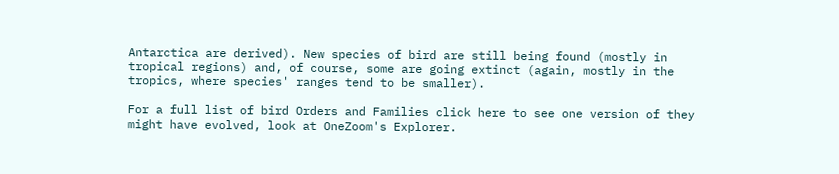Antarctica are derived). New species of bird are still being found (mostly in tropical regions) and, of course, some are going extinct (again, mostly in the tropics, where species' ranges tend to be smaller).

For a full list of bird Orders and Families click here to see one version of they might have evolved, look at OneZoom's Explorer.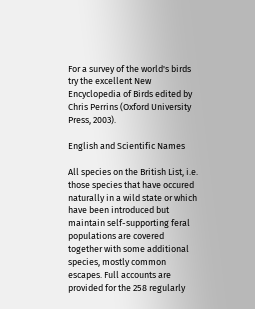For a survey of the world's birds try the excellent New Encyclopedia of Birds edited by Chris Perrins (Oxford University Press, 2003).

English and Scientific Names

All species on the British List, i.e. those species that have occured naturally in a wild state or which have been introduced but maintain self-supporting feral populations are covered together with some additional species, mostly common escapes. Full accounts are provided for the 258 regularly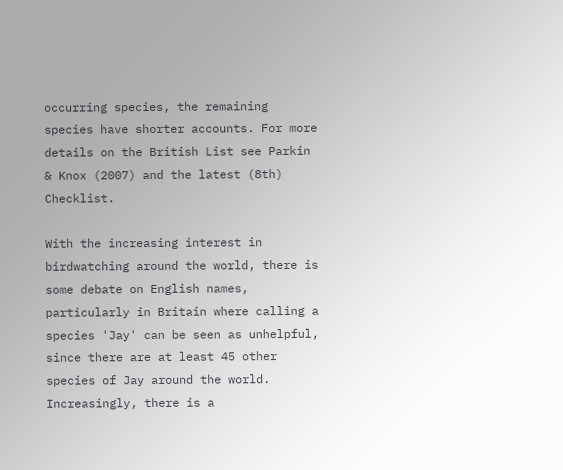occurring species, the remaining species have shorter accounts. For more details on the British List see Parkin & Knox (2007) and the latest (8th) Checklist.

With the increasing interest in birdwatching around the world, there is some debate on English names, particularly in Britain where calling a species 'Jay' can be seen as unhelpful, since there are at least 45 other species of Jay around the world. Increasingly, there is a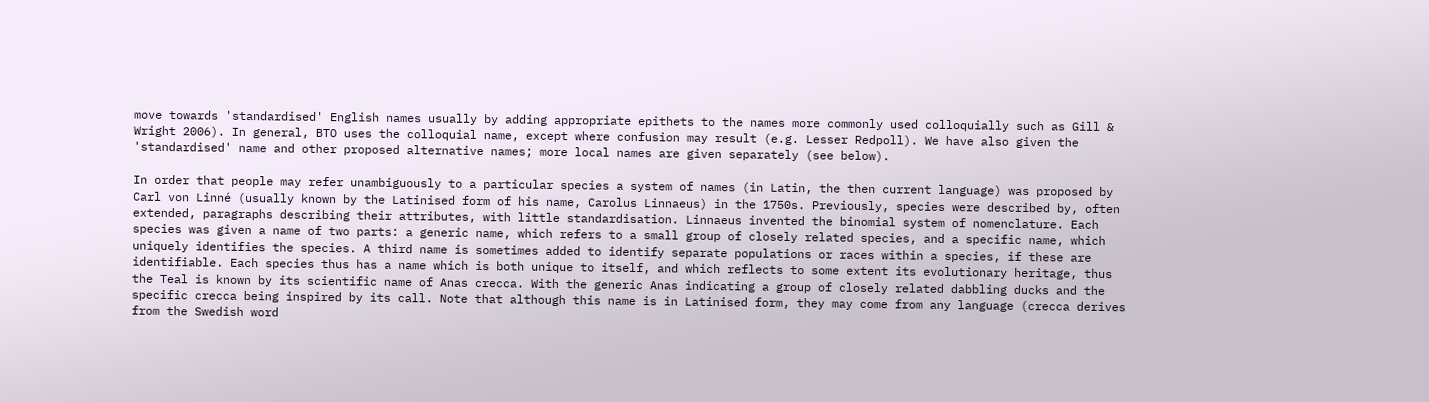move towards 'standardised' English names usually by adding appropriate epithets to the names more commonly used colloquially such as Gill & Wright 2006). In general, BTO uses the colloquial name, except where confusion may result (e.g. Lesser Redpoll). We have also given the 'standardised' name and other proposed alternative names; more local names are given separately (see below).

In order that people may refer unambiguously to a particular species a system of names (in Latin, the then current language) was proposed by Carl von Linné (usually known by the Latinised form of his name, Carolus Linnaeus) in the 1750s. Previously, species were described by, often extended, paragraphs describing their attributes, with little standardisation. Linnaeus invented the binomial system of nomenclature. Each species was given a name of two parts: a generic name, which refers to a small group of closely related species, and a specific name, which uniquely identifies the species. A third name is sometimes added to identify separate populations or races within a species, if these are identifiable. Each species thus has a name which is both unique to itself, and which reflects to some extent its evolutionary heritage, thus the Teal is known by its scientific name of Anas crecca. With the generic Anas indicating a group of closely related dabbling ducks and the specific crecca being inspired by its call. Note that although this name is in Latinised form, they may come from any language (crecca derives from the Swedish word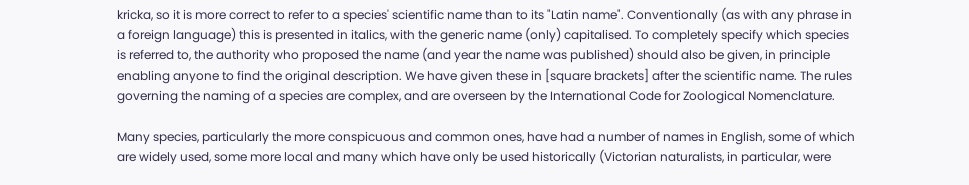kricka, so it is more correct to refer to a species' scientific name than to its "Latin name". Conventionally (as with any phrase in a foreign language) this is presented in italics, with the generic name (only) capitalised. To completely specify which species is referred to, the authority who proposed the name (and year the name was published) should also be given, in principle enabling anyone to find the original description. We have given these in [square brackets] after the scientific name. The rules governing the naming of a species are complex, and are overseen by the International Code for Zoological Nomenclature.

Many species, particularly the more conspicuous and common ones, have had a number of names in English, some of which are widely used, some more local and many which have only be used historically (Victorian naturalists, in particular, were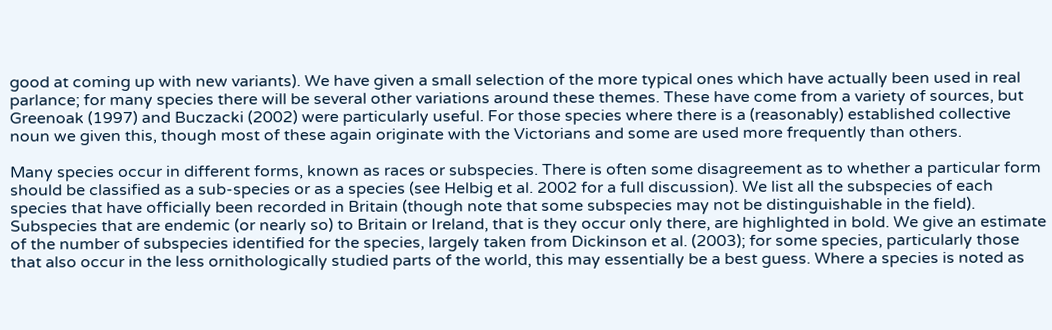good at coming up with new variants). We have given a small selection of the more typical ones which have actually been used in real parlance; for many species there will be several other variations around these themes. These have come from a variety of sources, but Greenoak (1997) and Buczacki (2002) were particularly useful. For those species where there is a (reasonably) established collective noun we given this, though most of these again originate with the Victorians and some are used more frequently than others.

Many species occur in different forms, known as races or subspecies. There is often some disagreement as to whether a particular form should be classified as a sub-species or as a species (see Helbig et al. 2002 for a full discussion). We list all the subspecies of each species that have officially been recorded in Britain (though note that some subspecies may not be distinguishable in the field). Subspecies that are endemic (or nearly so) to Britain or Ireland, that is they occur only there, are highlighted in bold. We give an estimate of the number of subspecies identified for the species, largely taken from Dickinson et al. (2003); for some species, particularly those that also occur in the less ornithologically studied parts of the world, this may essentially be a best guess. Where a species is noted as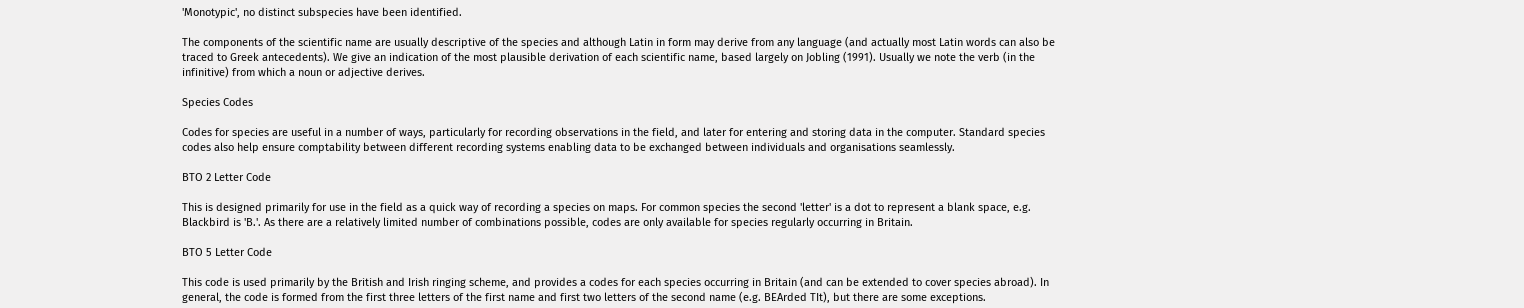'Monotypic', no distinct subspecies have been identified.

The components of the scientific name are usually descriptive of the species and although Latin in form may derive from any language (and actually most Latin words can also be traced to Greek antecedents). We give an indication of the most plausible derivation of each scientific name, based largely on Jobling (1991). Usually we note the verb (in the infinitive) from which a noun or adjective derives.

Species Codes

Codes for species are useful in a number of ways, particularly for recording observations in the field, and later for entering and storing data in the computer. Standard species codes also help ensure comptability between different recording systems enabling data to be exchanged between individuals and organisations seamlessly.

BTO 2 Letter Code

This is designed primarily for use in the field as a quick way of recording a species on maps. For common species the second 'letter' is a dot to represent a blank space, e.g. Blackbird is 'B.'. As there are a relatively limited number of combinations possible, codes are only available for species regularly occurring in Britain.

BTO 5 Letter Code

This code is used primarily by the British and Irish ringing scheme, and provides a codes for each species occurring in Britain (and can be extended to cover species abroad). In general, the code is formed from the first three letters of the first name and first two letters of the second name (e.g. BEArded TIt), but there are some exceptions.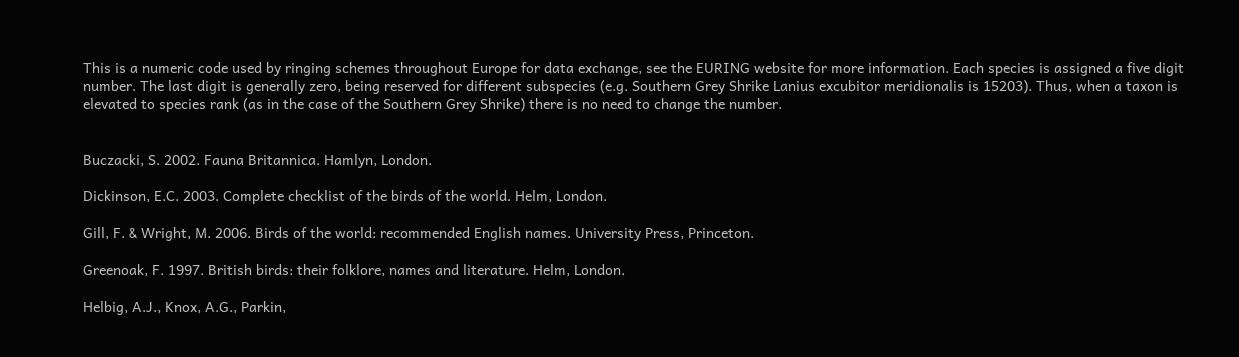This is a numeric code used by ringing schemes throughout Europe for data exchange, see the EURING website for more information. Each species is assigned a five digit number. The last digit is generally zero, being reserved for different subspecies (e.g. Southern Grey Shrike Lanius excubitor meridionalis is 15203). Thus, when a taxon is elevated to species rank (as in the case of the Southern Grey Shrike) there is no need to change the number.


Buczacki, S. 2002. Fauna Britannica. Hamlyn, London.

Dickinson, E.C. 2003. Complete checklist of the birds of the world. Helm, London.

Gill, F. & Wright, M. 2006. Birds of the world: recommended English names. University Press, Princeton.

Greenoak, F. 1997. British birds: their folklore, names and literature. Helm, London.

Helbig, A.J., Knox, A.G., Parkin,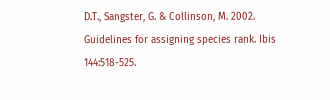D.T., Sangster, G. & Collinson, M. 2002. Guidelines for assigning species rank. Ibis 144:518-525.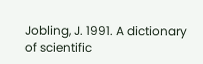Jobling, J. 1991. A dictionary of scientific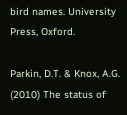bird names. University Press, Oxford.

Parkin, D.T. & Knox, A.G. (2010) The status of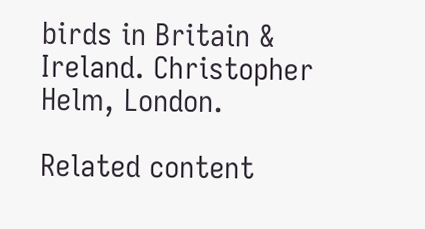birds in Britain & Ireland. Christopher Helm, London.

Related content